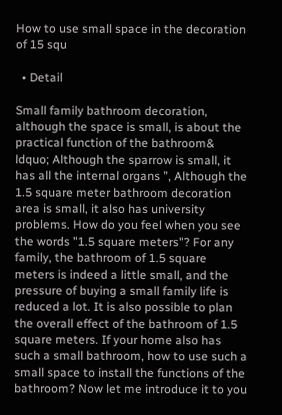How to use small space in the decoration of 15 squ

  • Detail

Small family bathroom decoration, although the space is small, is about the practical function of the bathroom& ldquo; Although the sparrow is small, it has all the internal organs ”, Although the 1.5 square meter bathroom decoration area is small, it also has university problems. How do you feel when you see the words "1.5 square meters"? For any family, the bathroom of 1.5 square meters is indeed a little small, and the pressure of buying a small family life is reduced a lot. It is also possible to plan the overall effect of the bathroom of 1.5 square meters. If your home also has such a small bathroom, how to use such a small space to install the functions of the bathroom? Now let me introduce it to you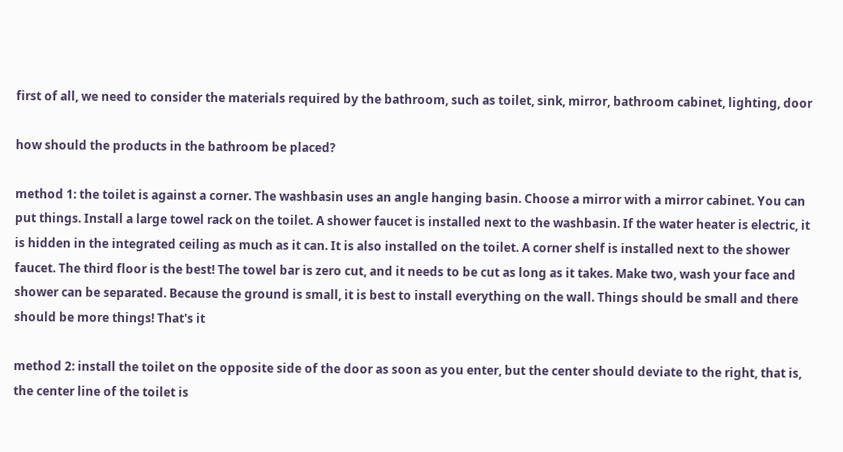first of all, we need to consider the materials required by the bathroom, such as toilet, sink, mirror, bathroom cabinet, lighting, door

how should the products in the bathroom be placed?

method 1: the toilet is against a corner. The washbasin uses an angle hanging basin. Choose a mirror with a mirror cabinet. You can put things. Install a large towel rack on the toilet. A shower faucet is installed next to the washbasin. If the water heater is electric, it is hidden in the integrated ceiling as much as it can. It is also installed on the toilet. A corner shelf is installed next to the shower faucet. The third floor is the best! The towel bar is zero cut, and it needs to be cut as long as it takes. Make two, wash your face and shower can be separated. Because the ground is small, it is best to install everything on the wall. Things should be small and there should be more things! That's it

method 2: install the toilet on the opposite side of the door as soon as you enter, but the center should deviate to the right, that is, the center line of the toilet is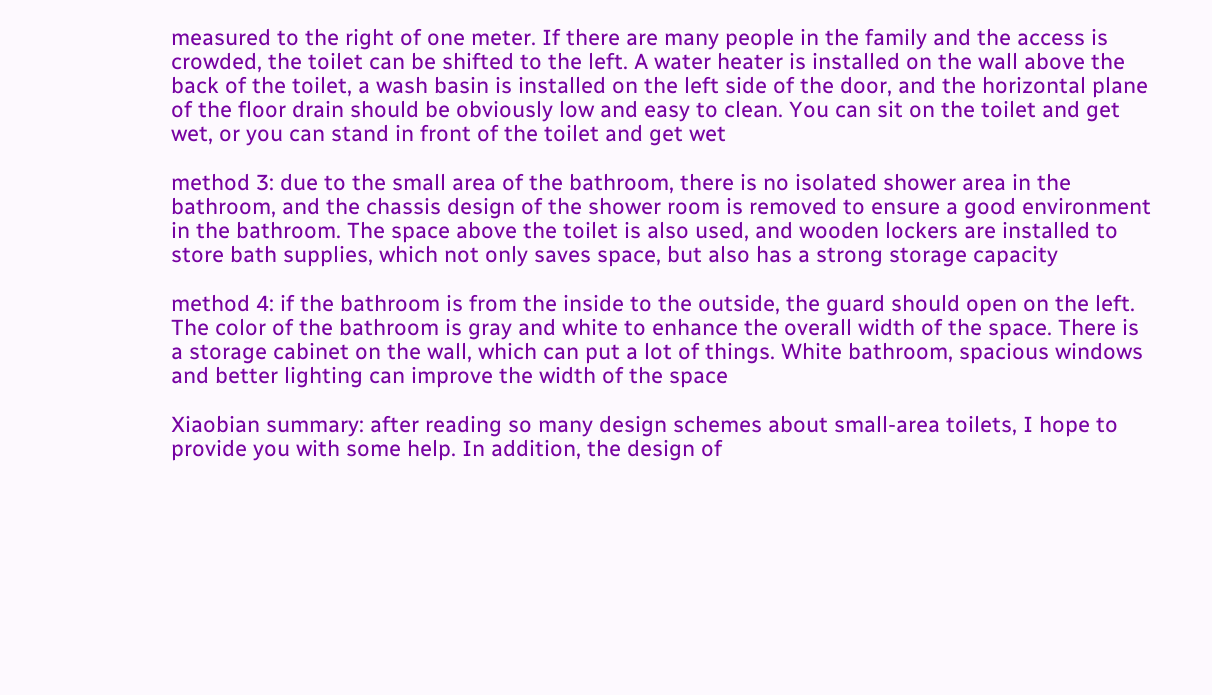measured to the right of one meter. If there are many people in the family and the access is crowded, the toilet can be shifted to the left. A water heater is installed on the wall above the back of the toilet, a wash basin is installed on the left side of the door, and the horizontal plane of the floor drain should be obviously low and easy to clean. You can sit on the toilet and get wet, or you can stand in front of the toilet and get wet

method 3: due to the small area of the bathroom, there is no isolated shower area in the bathroom, and the chassis design of the shower room is removed to ensure a good environment in the bathroom. The space above the toilet is also used, and wooden lockers are installed to store bath supplies, which not only saves space, but also has a strong storage capacity

method 4: if the bathroom is from the inside to the outside, the guard should open on the left. The color of the bathroom is gray and white to enhance the overall width of the space. There is a storage cabinet on the wall, which can put a lot of things. White bathroom, spacious windows and better lighting can improve the width of the space

Xiaobian summary: after reading so many design schemes about small-area toilets, I hope to provide you with some help. In addition, the design of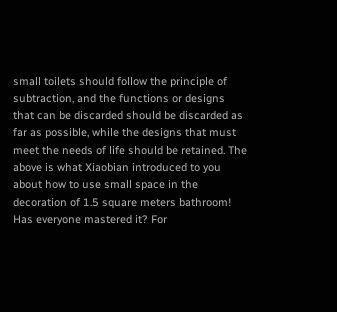small toilets should follow the principle of subtraction, and the functions or designs that can be discarded should be discarded as far as possible, while the designs that must meet the needs of life should be retained. The above is what Xiaobian introduced to you about how to use small space in the decoration of 1.5 square meters bathroom! Has everyone mastered it? For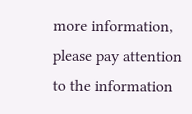more information, please pay attention to the information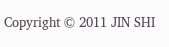Copyright © 2011 JIN SHI